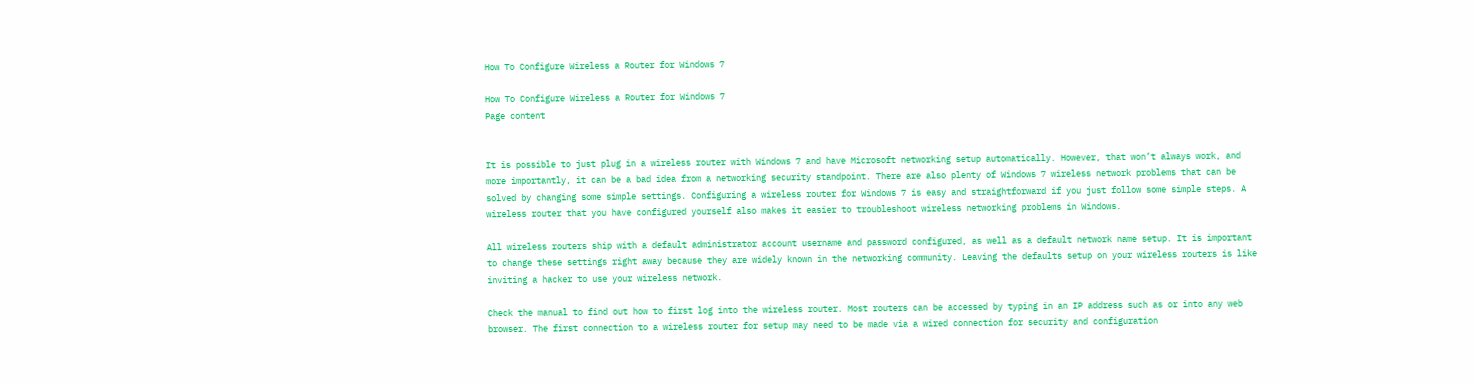How To Configure Wireless a Router for Windows 7

How To Configure Wireless a Router for Windows 7
Page content


It is possible to just plug in a wireless router with Windows 7 and have Microsoft networking setup automatically. However, that won’t always work, and more importantly, it can be a bad idea from a networking security standpoint. There are also plenty of Windows 7 wireless network problems that can be solved by changing some simple settings. Configuring a wireless router for Windows 7 is easy and straightforward if you just follow some simple steps. A wireless router that you have configured yourself also makes it easier to troubleshoot wireless networking problems in Windows.

All wireless routers ship with a default administrator account username and password configured, as well as a default network name setup. It is important to change these settings right away because they are widely known in the networking community. Leaving the defaults setup on your wireless routers is like inviting a hacker to use your wireless network.

Check the manual to find out how to first log into the wireless router. Most routers can be accessed by typing in an IP address such as or into any web browser. The first connection to a wireless router for setup may need to be made via a wired connection for security and configuration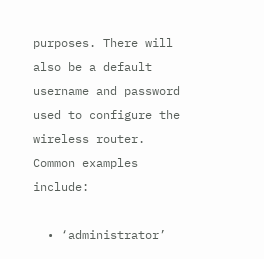purposes. There will also be a default username and password used to configure the wireless router. Common examples include:

  • ‘administrator’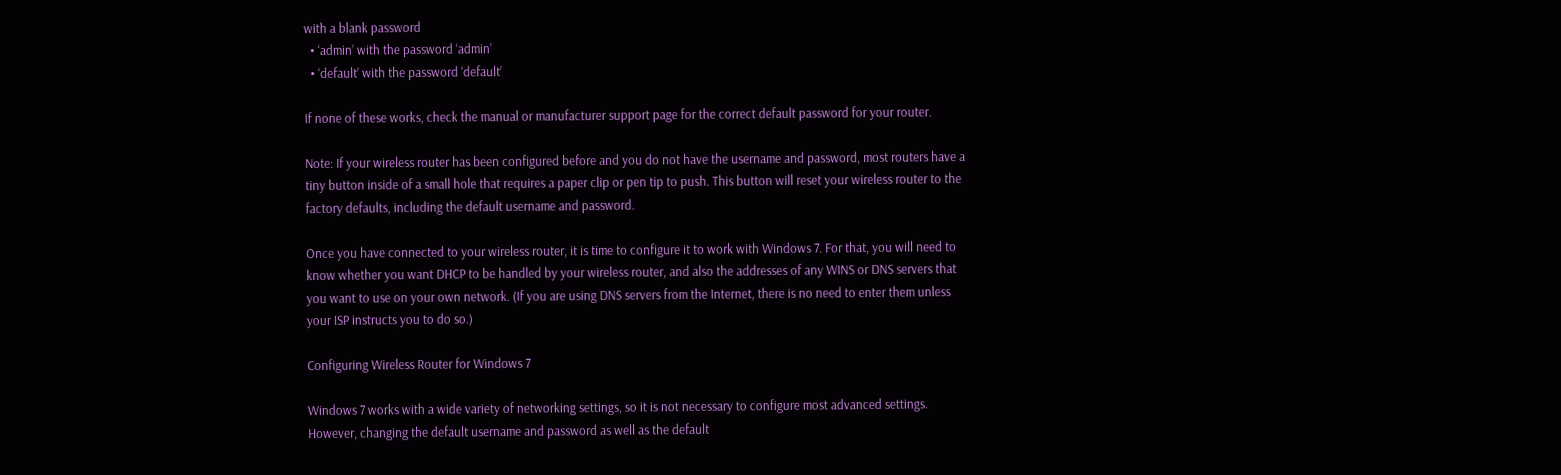with a blank password
  • ‘admin’ with the password ‘admin’
  • ‘default’ with the password ‘default’

If none of these works, check the manual or manufacturer support page for the correct default password for your router.

Note: If your wireless router has been configured before and you do not have the username and password, most routers have a tiny button inside of a small hole that requires a paper clip or pen tip to push. This button will reset your wireless router to the factory defaults, including the default username and password.

Once you have connected to your wireless router, it is time to configure it to work with Windows 7. For that, you will need to know whether you want DHCP to be handled by your wireless router, and also the addresses of any WINS or DNS servers that you want to use on your own network. (If you are using DNS servers from the Internet, there is no need to enter them unless your ISP instructs you to do so.)

Configuring Wireless Router for Windows 7

Windows 7 works with a wide variety of networking settings, so it is not necessary to configure most advanced settings. However, changing the default username and password as well as the default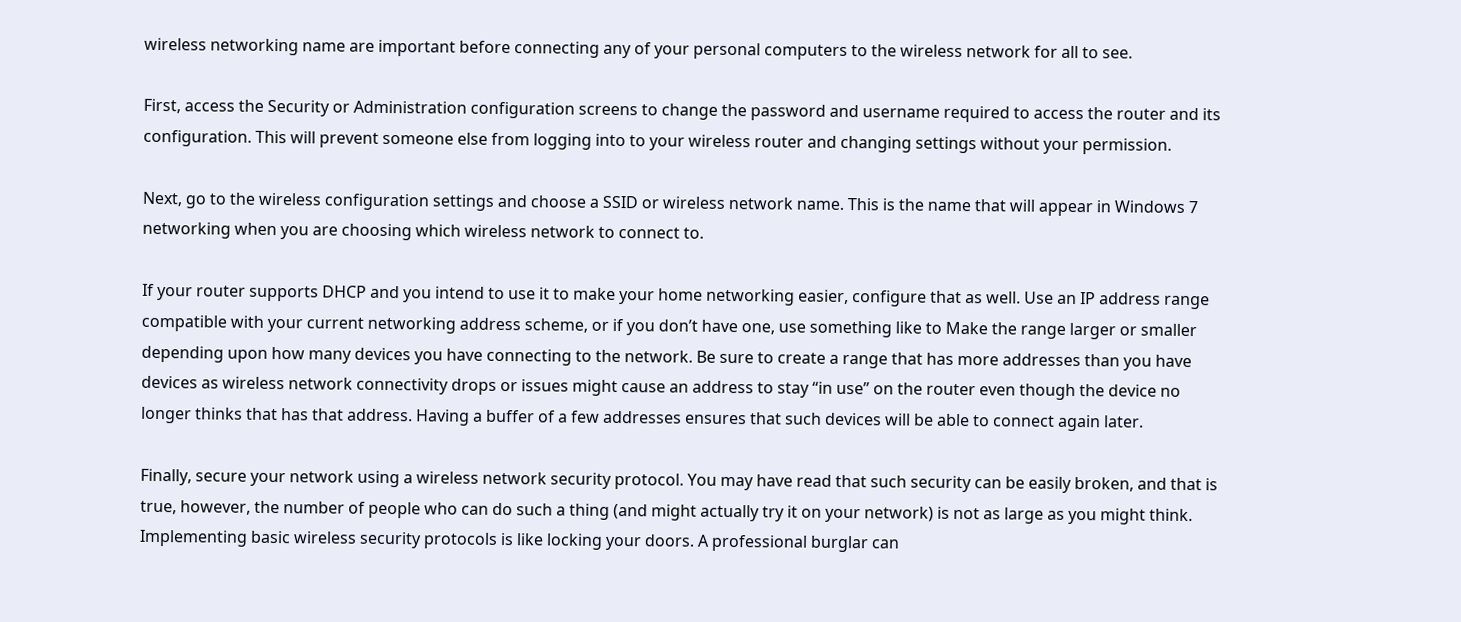wireless networking name are important before connecting any of your personal computers to the wireless network for all to see.

First, access the Security or Administration configuration screens to change the password and username required to access the router and its configuration. This will prevent someone else from logging into to your wireless router and changing settings without your permission.

Next, go to the wireless configuration settings and choose a SSID or wireless network name. This is the name that will appear in Windows 7 networking when you are choosing which wireless network to connect to.

If your router supports DHCP and you intend to use it to make your home networking easier, configure that as well. Use an IP address range compatible with your current networking address scheme, or if you don’t have one, use something like to Make the range larger or smaller depending upon how many devices you have connecting to the network. Be sure to create a range that has more addresses than you have devices as wireless network connectivity drops or issues might cause an address to stay “in use” on the router even though the device no longer thinks that has that address. Having a buffer of a few addresses ensures that such devices will be able to connect again later.

Finally, secure your network using a wireless network security protocol. You may have read that such security can be easily broken, and that is true, however, the number of people who can do such a thing (and might actually try it on your network) is not as large as you might think. Implementing basic wireless security protocols is like locking your doors. A professional burglar can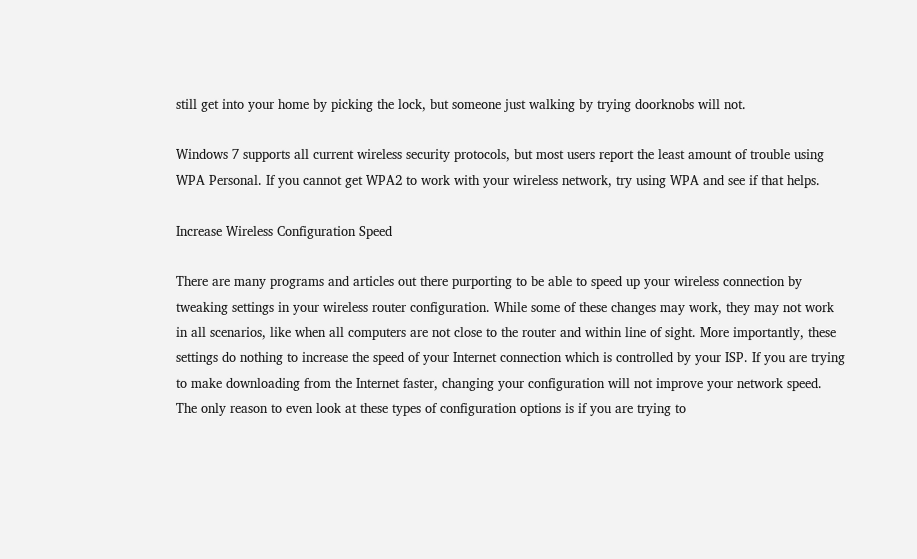still get into your home by picking the lock, but someone just walking by trying doorknobs will not.

Windows 7 supports all current wireless security protocols, but most users report the least amount of trouble using WPA Personal. If you cannot get WPA2 to work with your wireless network, try using WPA and see if that helps.

Increase Wireless Configuration Speed

There are many programs and articles out there purporting to be able to speed up your wireless connection by tweaking settings in your wireless router configuration. While some of these changes may work, they may not work in all scenarios, like when all computers are not close to the router and within line of sight. More importantly, these settings do nothing to increase the speed of your Internet connection which is controlled by your ISP. If you are trying to make downloading from the Internet faster, changing your configuration will not improve your network speed. The only reason to even look at these types of configuration options is if you are trying to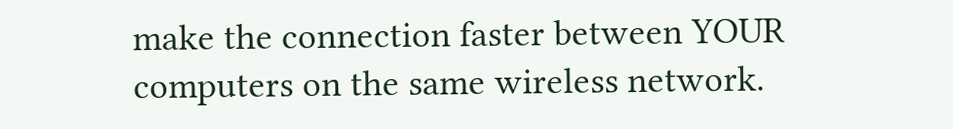make the connection faster between YOUR computers on the same wireless network.